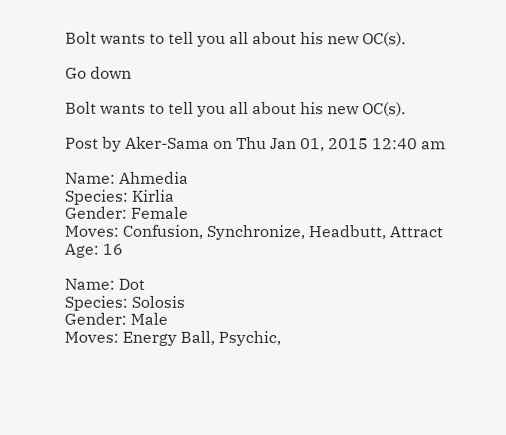Bolt wants to tell you all about his new OC(s).

Go down

Bolt wants to tell you all about his new OC(s).

Post by Aker-Sama on Thu Jan 01, 2015 12:40 am

Name: Ahmedia
Species: Kirlia
Gender: Female
Moves: Confusion, Synchronize, Headbutt, Attract
Age: 16

Name: Dot
Species: Solosis
Gender: Male
Moves: Energy Ball, Psychic,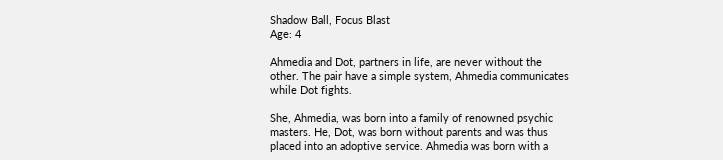Shadow Ball, Focus Blast
Age: 4

Ahmedia and Dot, partners in life, are never without the other. The pair have a simple system, Ahmedia communicates while Dot fights.

She, Ahmedia, was born into a family of renowned psychic masters. He, Dot, was born without parents and was thus placed into an adoptive service. Ahmedia was born with a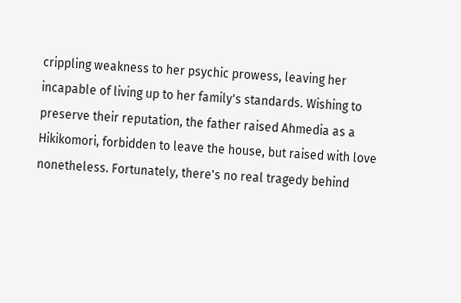crippling weakness to her psychic prowess, leaving her incapable of living up to her family's standards. Wishing to preserve their reputation, the father raised Ahmedia as a Hikikomori, forbidden to leave the house, but raised with love nonetheless. Fortunately, there's no real tragedy behind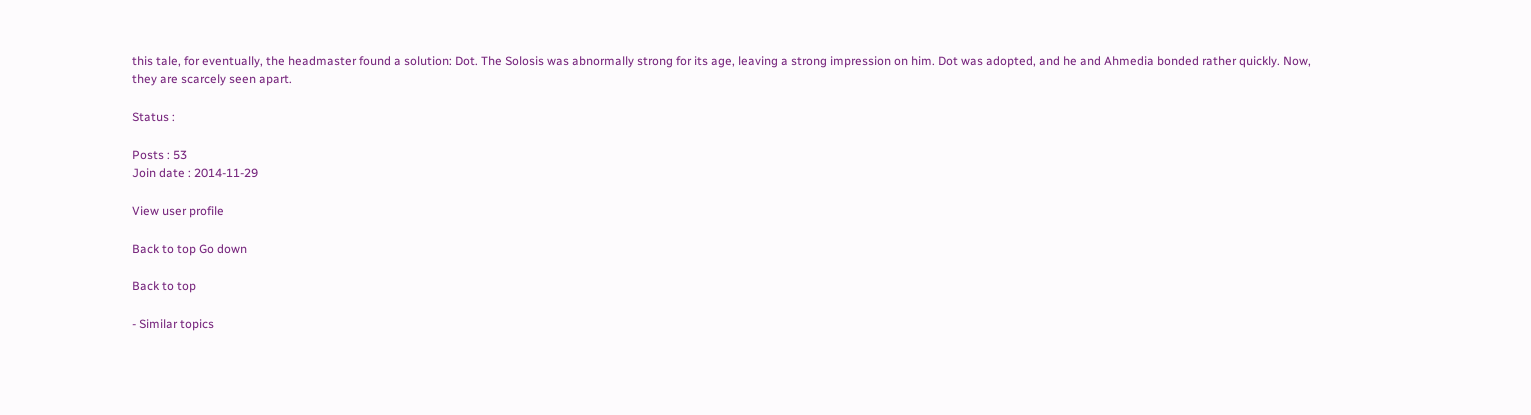this tale, for eventually, the headmaster found a solution: Dot. The Solosis was abnormally strong for its age, leaving a strong impression on him. Dot was adopted, and he and Ahmedia bonded rather quickly. Now, they are scarcely seen apart.

Status :

Posts : 53
Join date : 2014-11-29

View user profile

Back to top Go down

Back to top

- Similar topics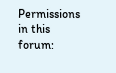Permissions in this forum: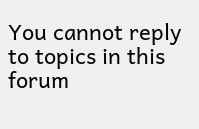You cannot reply to topics in this forum